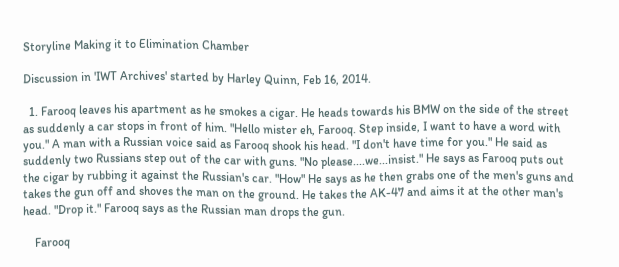Storyline Making it to Elimination Chamber

Discussion in 'IWT Archives' started by Harley Quinn, Feb 16, 2014.

  1. Farooq leaves his apartment as he smokes a cigar. He heads towards his BMW on the side of the street as suddenly a car stops in front of him. "Hello mister eh, Farooq. Step inside, I want to have a word with you." A man with a Russian voice said as Farooq shook his head. "I don't have time for you." He said as suddenly two Russians step out of the car with guns. "No please....we...insist." He says as Farooq puts out the cigar by rubbing it against the Russian's car. "How" He says as he then grabs one of the men's guns and takes the gun off and shoves the man on the ground. He takes the AK-47 and aims it at the other man's head. "Drop it." Farooq says as the Russian man drops the gun.

    Farooq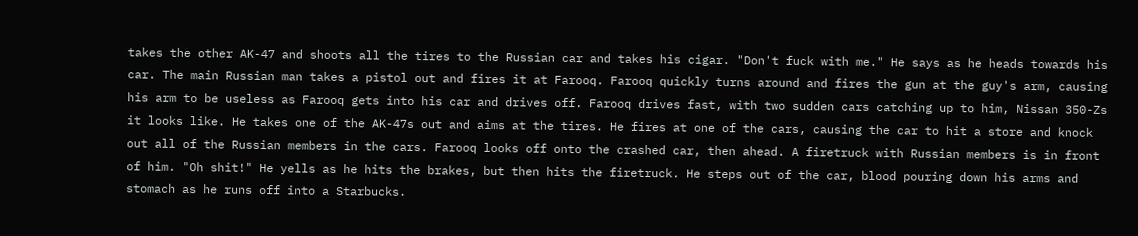takes the other AK-47 and shoots all the tires to the Russian car and takes his cigar. "Don't fuck with me." He says as he heads towards his car. The main Russian man takes a pistol out and fires it at Farooq. Farooq quickly turns around and fires the gun at the guy's arm, causing his arm to be useless as Farooq gets into his car and drives off. Farooq drives fast, with two sudden cars catching up to him, Nissan 350-Zs it looks like. He takes one of the AK-47s out and aims at the tires. He fires at one of the cars, causing the car to hit a store and knock out all of the Russian members in the cars. Farooq looks off onto the crashed car, then ahead. A firetruck with Russian members is in front of him. "Oh shit!" He yells as he hits the brakes, but then hits the firetruck. He steps out of the car, blood pouring down his arms and stomach as he runs off into a Starbucks.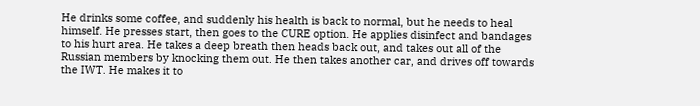He drinks some coffee, and suddenly his health is back to normal, but he needs to heal himself. He presses start, then goes to the CURE option. He applies disinfect and bandages to his hurt area. He takes a deep breath then heads back out, and takes out all of the Russian members by knocking them out. He then takes another car, and drives off towards the IWT. He makes it to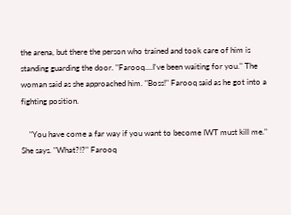the arena, but there the person who trained and took care of him is standing guarding the door. "Farooq....I've been waiting for you." The woman said as she approached him. "Boss!" Farooq said as he got into a fighting position.

    "You have come a far way if you want to become IWT must kill me." She says. "What?!?" Farooq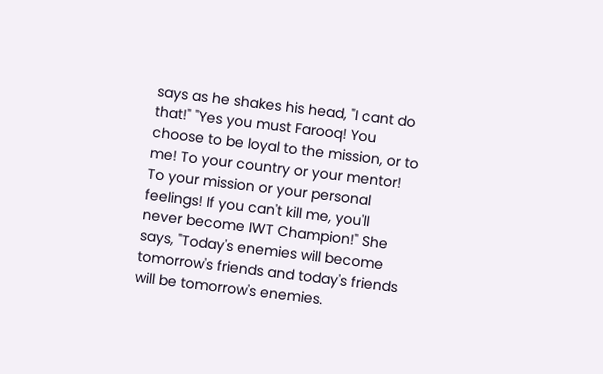says as he shakes his head, "I cant do that!" "Yes you must Farooq! You choose to be loyal to the mission, or to me! To your country or your mentor! To your mission or your personal feelings! If you can't kill me, you'll never become IWT Champion!" She says, "Today's enemies will become tomorrow's friends and today's friends will be tomorrow's enemies.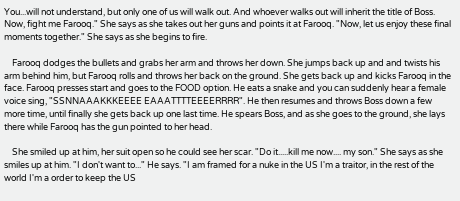You...will not understand, but only one of us will walk out. And whoever walks out will inherit the title of Boss. Now, fight me Farooq." She says as she takes out her guns and points it at Farooq. "Now, let us enjoy these final moments together." She says as she begins to fire.

    Farooq dodges the bullets and grabs her arm and throws her down. She jumps back up and and twists his arm behind him, but Farooq rolls and throws her back on the ground. She gets back up and kicks Farooq in the face. Farooq presses start and goes to the FOOD option. He eats a snake and you can suddenly hear a female voice sing, "SSNNAAAKKKEEEE EAAATTTTEEEERRRR". He then resumes and throws Boss down a few more time, until finally she gets back up one last time. He spears Boss, and as she goes to the ground, she lays there while Farooq has the gun pointed to her head.

    She smiled up at him, her suit open so he could see her scar. "Do it.....kill me now.... my son." She says as she smiles up at him. "I don't want to..." He says. "I am framed for a nuke in the US I'm a traitor, in the rest of the world I'm a order to keep the US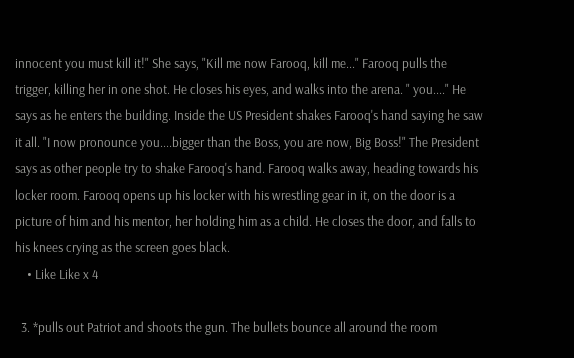innocent you must kill it!" She says, "Kill me now Farooq, kill me..." Farooq pulls the trigger, killing her in one shot. He closes his eyes, and walks into the arena. " you...." He says as he enters the building. Inside the US President shakes Farooq's hand saying he saw it all. "I now pronounce you....bigger than the Boss, you are now, Big Boss!" The President says as other people try to shake Farooq's hand. Farooq walks away, heading towards his locker room. Farooq opens up his locker with his wrestling gear in it, on the door is a picture of him and his mentor, her holding him as a child. He closes the door, and falls to his knees crying as the screen goes black.
    • Like Like x 4

  3. *pulls out Patriot and shoots the gun. The bullets bounce all around the room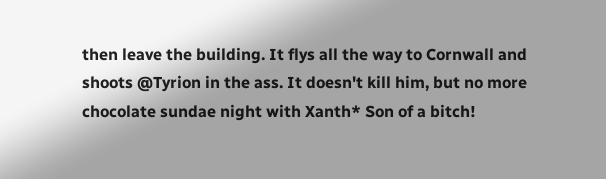then leave the building. It flys all the way to Cornwall and shoots @Tyrion in the ass. It doesn't kill him, but no more chocolate sundae night with Xanth* Son of a bitch!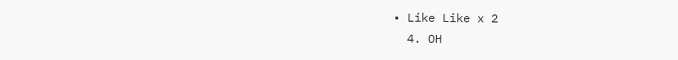• Like Like x 2
  4. OH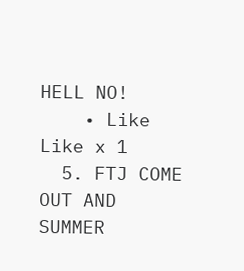HELL NO!
    • Like Like x 1
  5. FTJ COME OUT AND SUMMER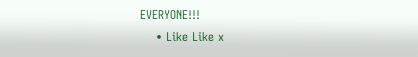EVERYONE!!!
    • Like Like x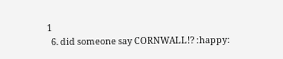1
  6. did someone say CORNWALL!? :happy: